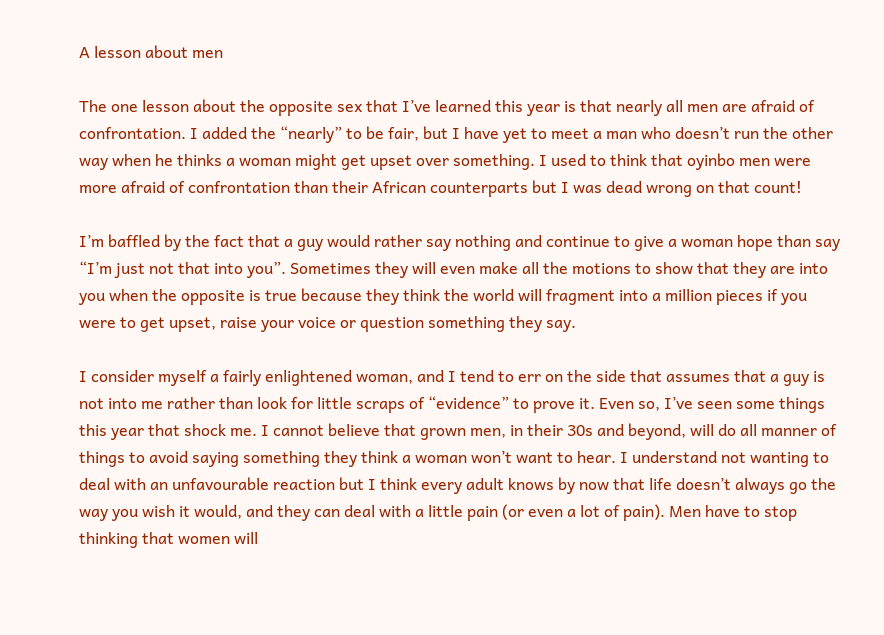A lesson about men

The one lesson about the opposite sex that I’ve learned this year is that nearly all men are afraid of confrontation. I added the “nearly” to be fair, but I have yet to meet a man who doesn’t run the other way when he thinks a woman might get upset over something. I used to think that oyinbo men were more afraid of confrontation than their African counterparts but I was dead wrong on that count!

I’m baffled by the fact that a guy would rather say nothing and continue to give a woman hope than say “I’m just not that into you”. Sometimes they will even make all the motions to show that they are into you when the opposite is true because they think the world will fragment into a million pieces if you were to get upset, raise your voice or question something they say.

I consider myself a fairly enlightened woman, and I tend to err on the side that assumes that a guy is not into me rather than look for little scraps of “evidence” to prove it. Even so, I’ve seen some things this year that shock me. I cannot believe that grown men, in their 30s and beyond, will do all manner of things to avoid saying something they think a woman won’t want to hear. I understand not wanting to deal with an unfavourable reaction but I think every adult knows by now that life doesn’t always go the way you wish it would, and they can deal with a little pain (or even a lot of pain). Men have to stop thinking that women will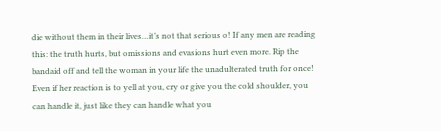die without them in their lives…it’s not that serious o! If any men are reading this: the truth hurts, but omissions and evasions hurt even more. Rip the bandaid off and tell the woman in your life the unadulterated truth for once! Even if her reaction is to yell at you, cry or give you the cold shoulder, you can handle it, just like they can handle what you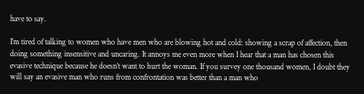have to say.

I’m tired of talking to women who have men who are blowing hot and cold: showing a scrap of affection, then doing something insensitive and uncaring. It annoys me even more when I hear that a man has chosen this evasive technique because he doesn’t want to hurt the woman. If you survey one thousand women, I doubt they will say an evasive man who runs from confrontation was better than a man who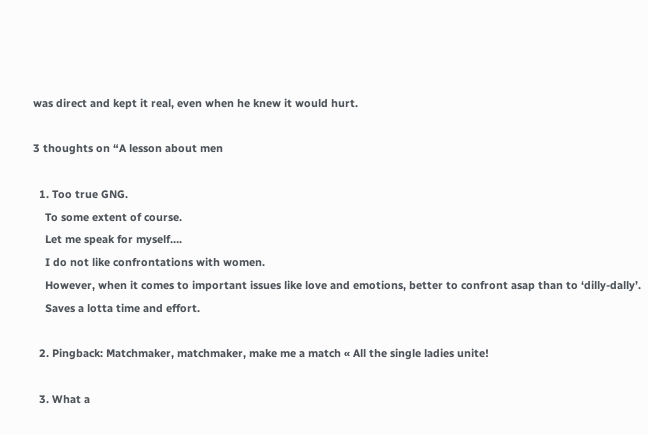was direct and kept it real, even when he knew it would hurt.

3 thoughts on “A lesson about men

  1. Too true GNG.
    To some extent of course.
    Let me speak for myself….
    I do not like confrontations with women.
    However, when it comes to important issues like love and emotions, better to confront asap than to ‘dilly-dally’.
    Saves a lotta time and effort.

  2. Pingback: Matchmaker, matchmaker, make me a match « All the single ladies unite!

  3. What a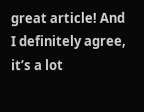great article! And I definitely agree, it’s a lot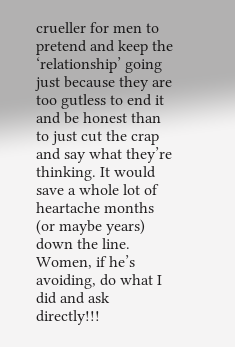crueller for men to pretend and keep the ‘relationship’ going just because they are too gutless to end it and be honest than to just cut the crap and say what they’re thinking. It would save a whole lot of heartache months (or maybe years) down the line. Women, if he’s avoiding, do what I did and ask directly!!!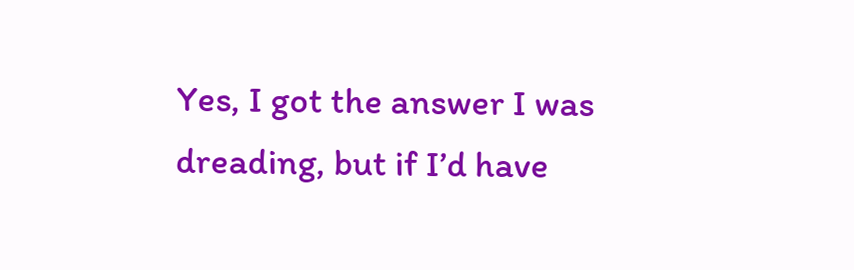Yes, I got the answer I was dreading, but if I’d have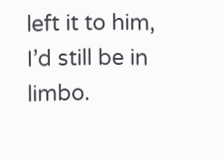left it to him, I’d still be in limbo.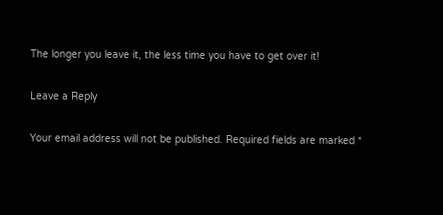The longer you leave it, the less time you have to get over it!

Leave a Reply

Your email address will not be published. Required fields are marked *